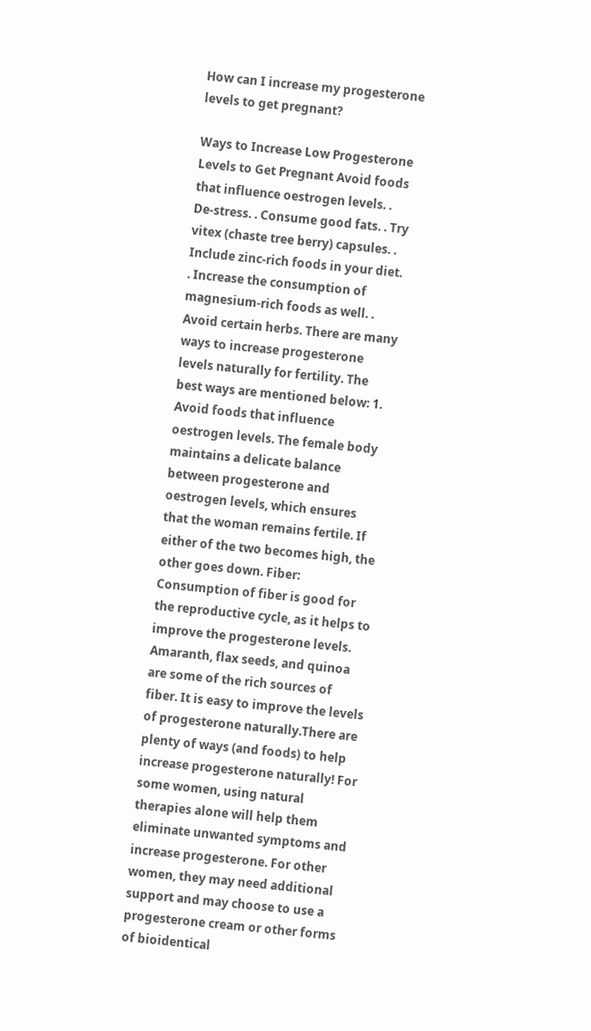How can I increase my progesterone levels to get pregnant?

Ways to Increase Low Progesterone Levels to Get Pregnant Avoid foods that influence oestrogen levels. . De-stress. . Consume good fats. . Try vitex (chaste tree berry) capsules. . Include zinc-rich foods in your diet. . Increase the consumption of magnesium-rich foods as well. . Avoid certain herbs. There are many ways to increase progesterone levels naturally for fertility. The best ways are mentioned below: 1. Avoid foods that influence oestrogen levels. The female body maintains a delicate balance between progesterone and oestrogen levels, which ensures that the woman remains fertile. If either of the two becomes high, the other goes down. Fiber: Consumption of fiber is good for the reproductive cycle, as it helps to improve the progesterone levels. Amaranth, flax seeds, and quinoa are some of the rich sources of fiber. It is easy to improve the levels of progesterone naturally.There are plenty of ways (and foods) to help increase progesterone naturally! For some women, using natural therapies alone will help them eliminate unwanted symptoms and increase progesterone. For other women, they may need additional support and may choose to use a progesterone cream or other forms of bioidentical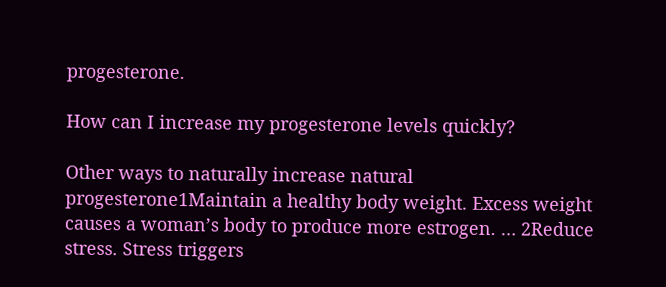progesterone.

How can I increase my progesterone levels quickly?

Other ways to naturally increase natural progesterone1Maintain a healthy body weight. Excess weight causes a woman’s body to produce more estrogen. … 2Reduce stress. Stress triggers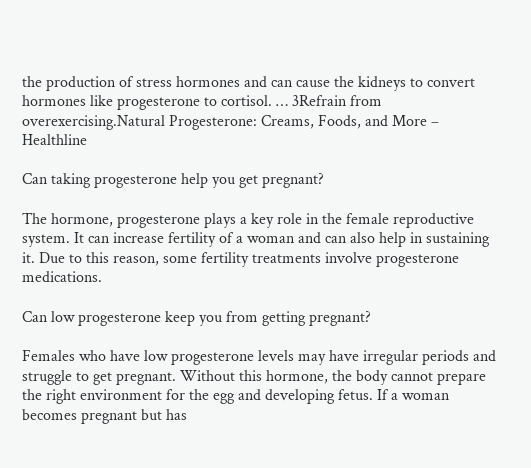the production of stress hormones and can cause the kidneys to convert hormones like progesterone to cortisol. … 3Refrain from overexercising.Natural Progesterone: Creams, Foods, and More – Healthline

Can taking progesterone help you get pregnant?

The hormone, progesterone plays a key role in the female reproductive system. It can increase fertility of a woman and can also help in sustaining it. Due to this reason, some fertility treatments involve progesterone medications.

Can low progesterone keep you from getting pregnant?

Females who have low progesterone levels may have irregular periods and struggle to get pregnant. Without this hormone, the body cannot prepare the right environment for the egg and developing fetus. If a woman becomes pregnant but has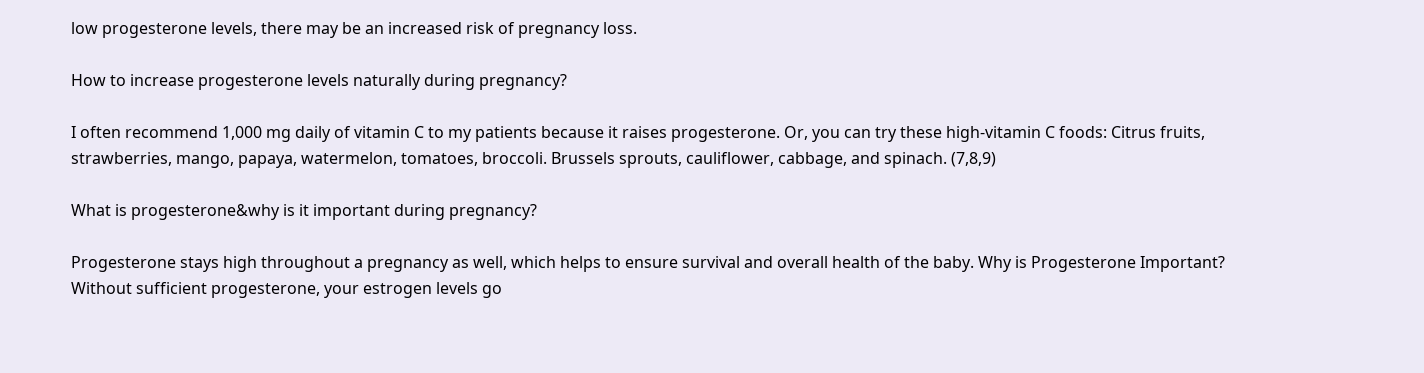low progesterone levels, there may be an increased risk of pregnancy loss.

How to increase progesterone levels naturally during pregnancy?

I often recommend 1,000 mg daily of vitamin C to my patients because it raises progesterone. Or, you can try these high-vitamin C foods: Citrus fruits, strawberries, mango, papaya, watermelon, tomatoes, broccoli. Brussels sprouts, cauliflower, cabbage, and spinach. (7,8,9)

What is progesterone&why is it important during pregnancy?

Progesterone stays high throughout a pregnancy as well, which helps to ensure survival and overall health of the baby. Why is Progesterone Important? Without sufficient progesterone, your estrogen levels go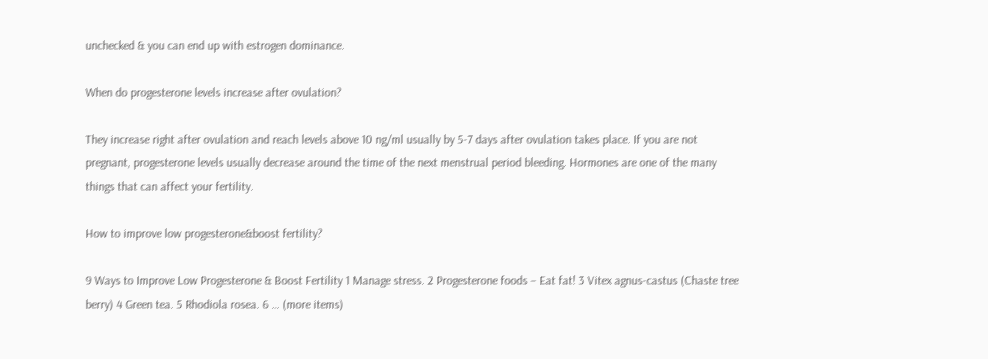unchecked & you can end up with estrogen dominance.

When do progesterone levels increase after ovulation?

They increase right after ovulation and reach levels above 10 ng/ml usually by 5-7 days after ovulation takes place. If you are not pregnant, progesterone levels usually decrease around the time of the next menstrual period bleeding. Hormones are one of the many things that can affect your fertility.

How to improve low progesterone&boost fertility?

9 Ways to Improve Low Progesterone & Boost Fertility 1 Manage stress. 2 Progesterone foods – Eat fat! 3 Vitex agnus-castus (Chaste tree berry) 4 Green tea. 5 Rhodiola rosea. 6 … (more items)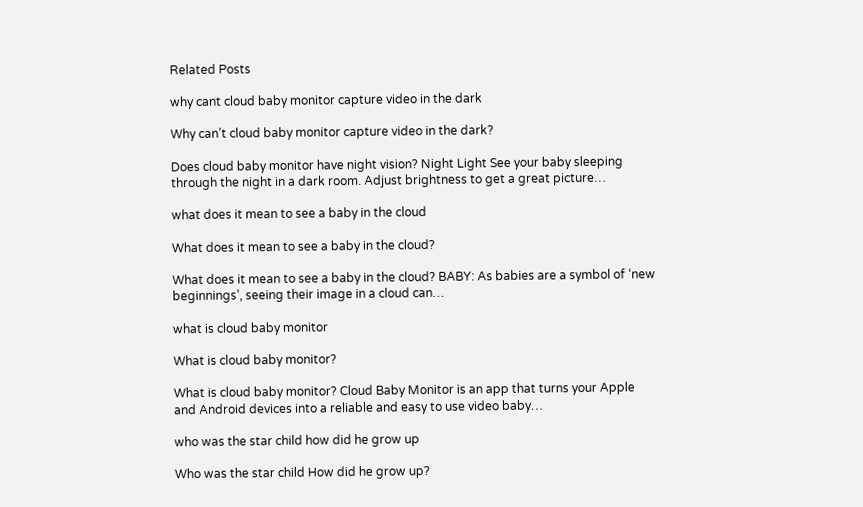Related Posts

why cant cloud baby monitor capture video in the dark

Why can’t cloud baby monitor capture video in the dark?

Does cloud baby monitor have night vision? Night Light See your baby sleeping through the night in a dark room. Adjust brightness to get a great picture…

what does it mean to see a baby in the cloud

What does it mean to see a baby in the cloud?

What does it mean to see a baby in the cloud? BABY: As babies are a symbol of ‘new beginnings’, seeing their image in a cloud can…

what is cloud baby monitor

What is cloud baby monitor?

What is cloud baby monitor? Cloud Baby Monitor is an app that turns your Apple and Android devices into a reliable and easy to use video baby…

who was the star child how did he grow up

Who was the star child How did he grow up?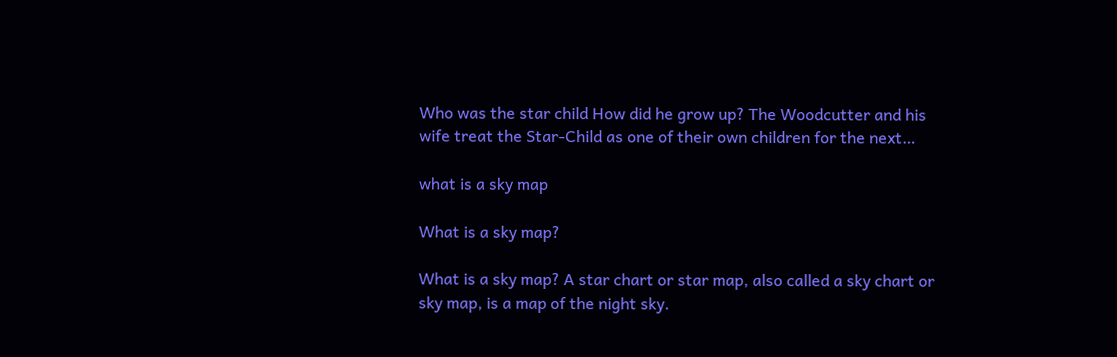Who was the star child How did he grow up? The Woodcutter and his wife treat the Star-Child as one of their own children for the next…

what is a sky map

What is a sky map?

What is a sky map? A star chart or star map, also called a sky chart or sky map, is a map of the night sky.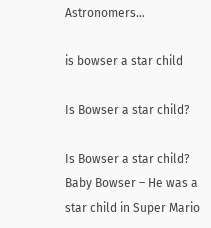Astronomers…

is bowser a star child

Is Bowser a star child?

Is Bowser a star child? Baby Bowser – He was a star child in Super Mario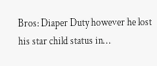Bros: Diaper Duty however he lost his star child status in…